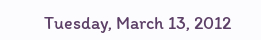Tuesday, March 13, 2012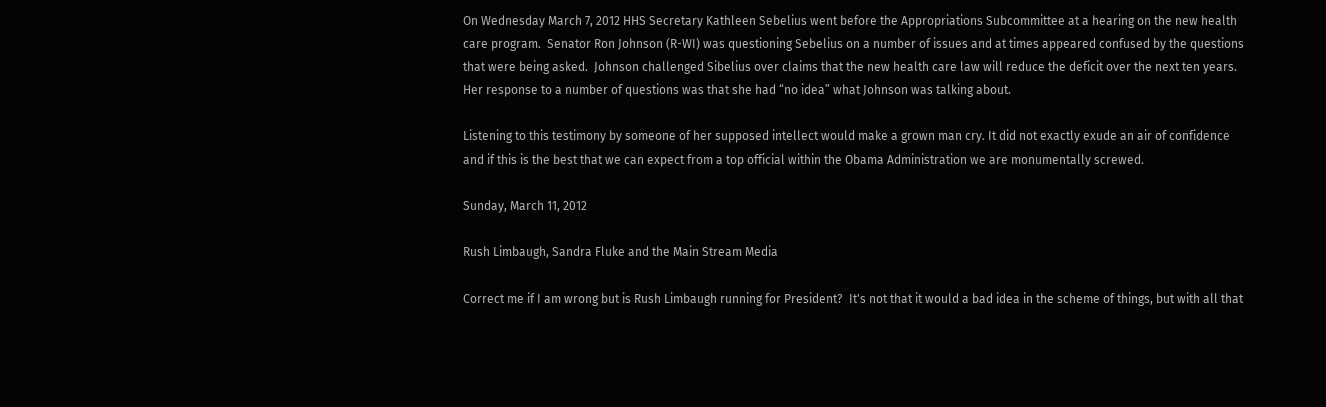On Wednesday March 7, 2012 HHS Secretary Kathleen Sebelius went before the Appropriations Subcommittee at a hearing on the new health care program.  Senator Ron Johnson (R-WI) was questioning Sebelius on a number of issues and at times appeared confused by the questions that were being asked.  Johnson challenged Sibelius over claims that the new health care law will reduce the deficit over the next ten years.  Her response to a number of questions was that she had “no idea” what Johnson was talking about.

Listening to this testimony by someone of her supposed intellect would make a grown man cry. It did not exactly exude an air of confidence and if this is the best that we can expect from a top official within the Obama Administration we are monumentally screwed.

Sunday, March 11, 2012

Rush Limbaugh, Sandra Fluke and the Main Stream Media

Correct me if I am wrong but is Rush Limbaugh running for President?  It's not that it would a bad idea in the scheme of things, but with all that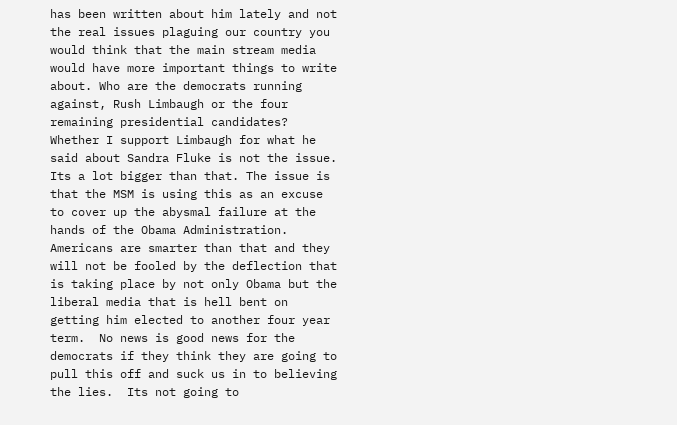has been written about him lately and not the real issues plaguing our country you would think that the main stream media would have more important things to write about. Who are the democrats running against, Rush Limbaugh or the four remaining presidential candidates? Whether I support Limbaugh for what he said about Sandra Fluke is not the issue. Its a lot bigger than that. The issue is that the MSM is using this as an excuse to cover up the abysmal failure at the hands of the Obama Administration. Americans are smarter than that and they will not be fooled by the deflection that is taking place by not only Obama but the liberal media that is hell bent on getting him elected to another four year term.  No news is good news for the democrats if they think they are going to pull this off and suck us in to believing the lies.  Its not going to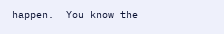happen.  You know the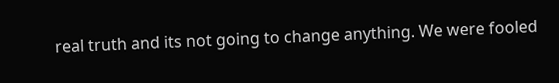real truth and its not going to change anything. We were fooled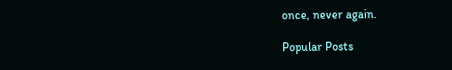once, never again.

Popular Posts